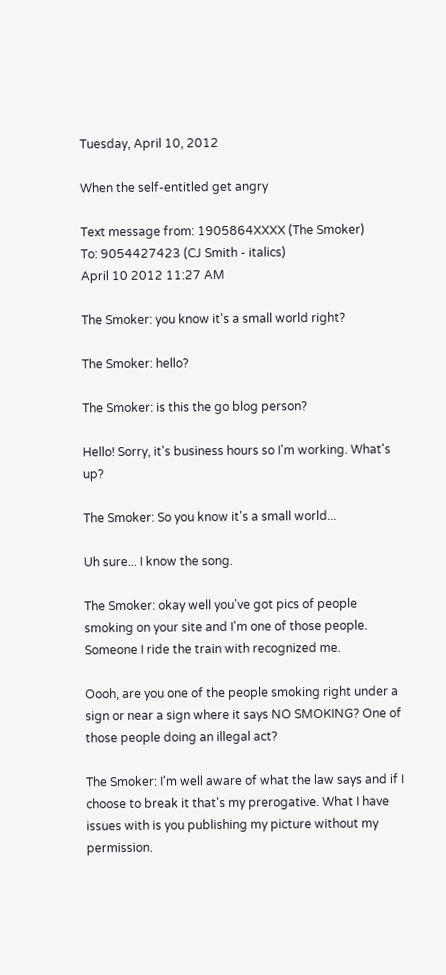Tuesday, April 10, 2012

When the self-entitled get angry

Text message from: 1905864XXXX (The Smoker)
To: 9054427423 (CJ Smith - italics)
April 10 2012 11:27 AM

The Smoker: you know it's a small world right?

The Smoker: hello?

The Smoker: is this the go blog person?

Hello! Sorry, it's business hours so I'm working. What's up?

The Smoker: So you know it's a small world...

Uh sure... I know the song.

The Smoker: okay well you've got pics of people smoking on your site and I'm one of those people. Someone I ride the train with recognized me.

Oooh, are you one of the people smoking right under a sign or near a sign where it says NO SMOKING? One of those people doing an illegal act?

The Smoker: I'm well aware of what the law says and if I choose to break it that's my prerogative. What I have issues with is you publishing my picture without my permission.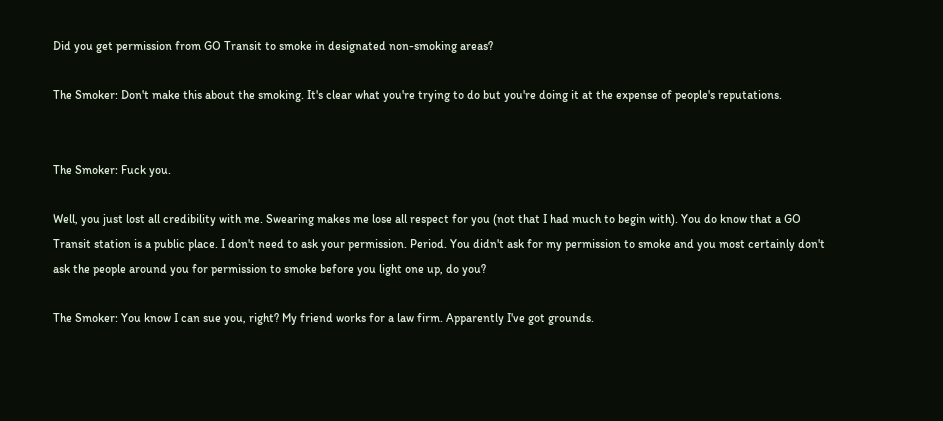Did you get permission from GO Transit to smoke in designated non-smoking areas?

The Smoker: Don't make this about the smoking. It's clear what you're trying to do but you're doing it at the expense of people's reputations.


The Smoker: Fuck you.

Well, you just lost all credibility with me. Swearing makes me lose all respect for you (not that I had much to begin with). You do know that a GO Transit station is a public place. I don't need to ask your permission. Period. You didn't ask for my permission to smoke and you most certainly don't ask the people around you for permission to smoke before you light one up, do you?

The Smoker: You know I can sue you, right? My friend works for a law firm. Apparently I've got grounds.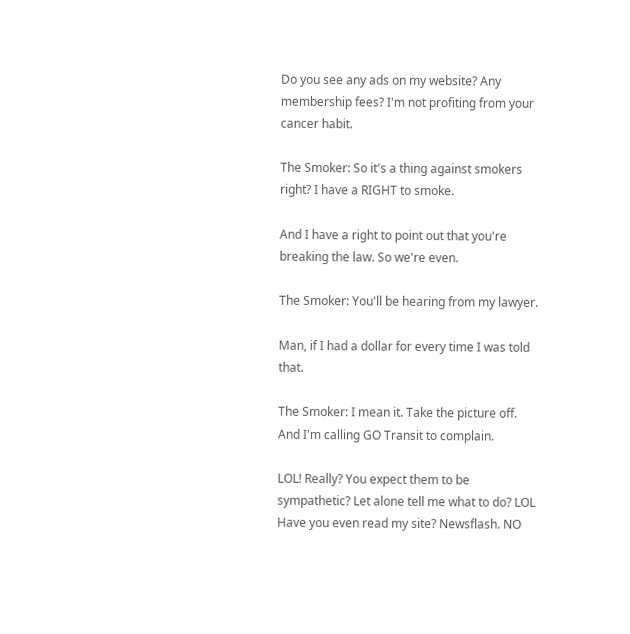Do you see any ads on my website? Any membership fees? I'm not profiting from your cancer habit.

The Smoker: So it's a thing against smokers right? I have a RIGHT to smoke.

And I have a right to point out that you're breaking the law. So we're even.

The Smoker: You'll be hearing from my lawyer.

Man, if I had a dollar for every time I was told that.

The Smoker: I mean it. Take the picture off. And I'm calling GO Transit to complain.

LOL! Really? You expect them to be sympathetic? Let alone tell me what to do? LOL Have you even read my site? Newsflash. NO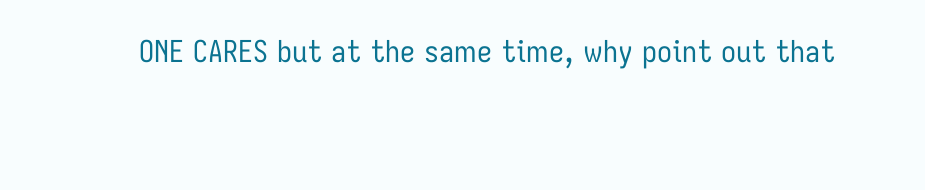ONE CARES but at the same time, why point out that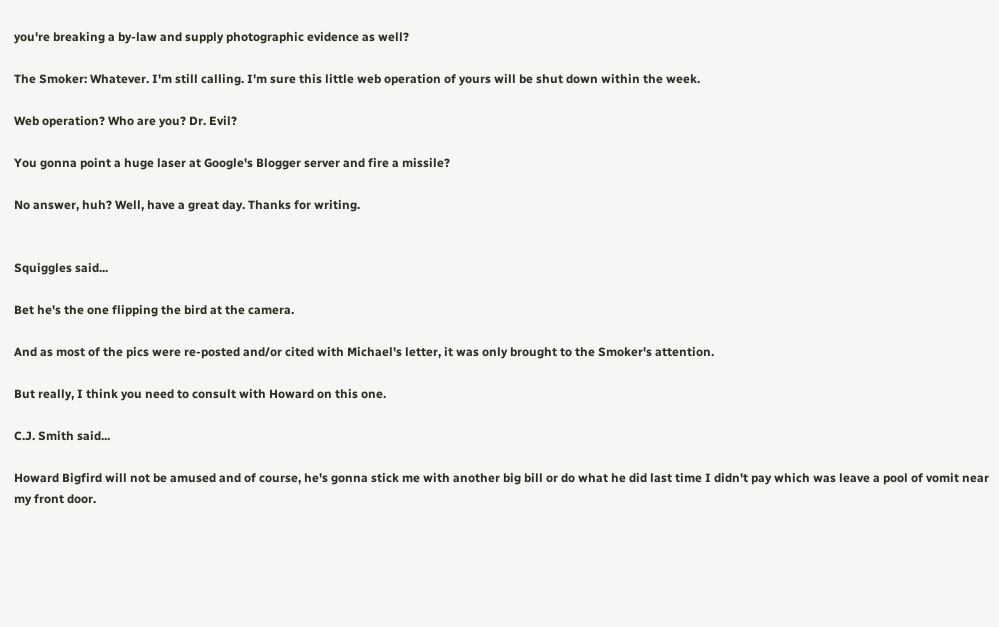you're breaking a by-law and supply photographic evidence as well?

The Smoker: Whatever. I'm still calling. I'm sure this little web operation of yours will be shut down within the week.

Web operation? Who are you? Dr. Evil?

You gonna point a huge laser at Google's Blogger server and fire a missile?

No answer, huh? Well, have a great day. Thanks for writing.


Squiggles said...

Bet he's the one flipping the bird at the camera.

And as most of the pics were re-posted and/or cited with Michael's letter, it was only brought to the Smoker's attention.

But really, I think you need to consult with Howard on this one.

C.J. Smith said...

Howard Bigfird will not be amused and of course, he's gonna stick me with another big bill or do what he did last time I didn't pay which was leave a pool of vomit near my front door.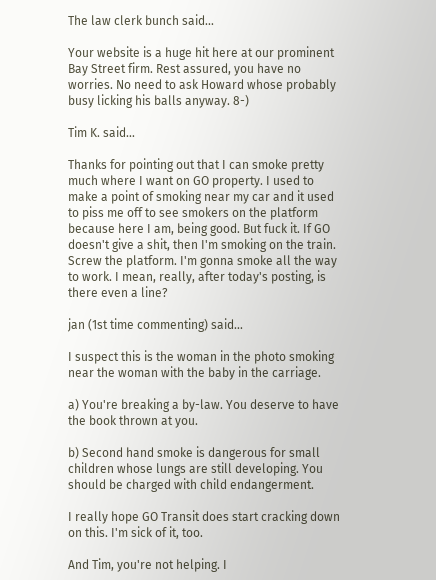The law clerk bunch said...

Your website is a huge hit here at our prominent Bay Street firm. Rest assured, you have no worries. No need to ask Howard whose probably busy licking his balls anyway. 8-)

Tim K. said...

Thanks for pointing out that I can smoke pretty much where I want on GO property. I used to make a point of smoking near my car and it used to piss me off to see smokers on the platform because here I am, being good. But fuck it. If GO doesn't give a shit, then I'm smoking on the train. Screw the platform. I'm gonna smoke all the way to work. I mean, really, after today's posting, is there even a line?

jan (1st time commenting) said...

I suspect this is the woman in the photo smoking near the woman with the baby in the carriage.

a) You're breaking a by-law. You deserve to have the book thrown at you.

b) Second hand smoke is dangerous for small children whose lungs are still developing. You should be charged with child endangerment.

I really hope GO Transit does start cracking down on this. I'm sick of it, too.

And Tim, you're not helping. I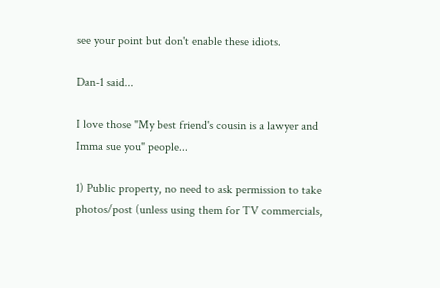see your point but don't enable these idiots.

Dan-1 said...

I love those "My best friend's cousin is a lawyer and Imma sue you" people...

1) Public property, no need to ask permission to take photos/post (unless using them for TV commercials,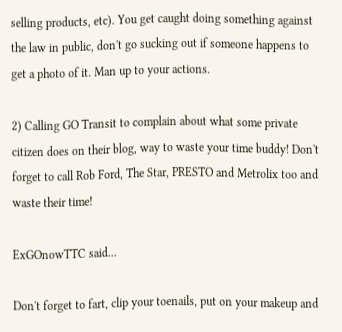selling products, etc). You get caught doing something against the law in public, don't go sucking out if someone happens to get a photo of it. Man up to your actions.

2) Calling GO Transit to complain about what some private citizen does on their blog, way to waste your time buddy! Don't forget to call Rob Ford, The Star, PRESTO and Metrolix too and waste their time!

ExGOnowTTC said...

Don't forget to fart, clip your toenails, put on your makeup and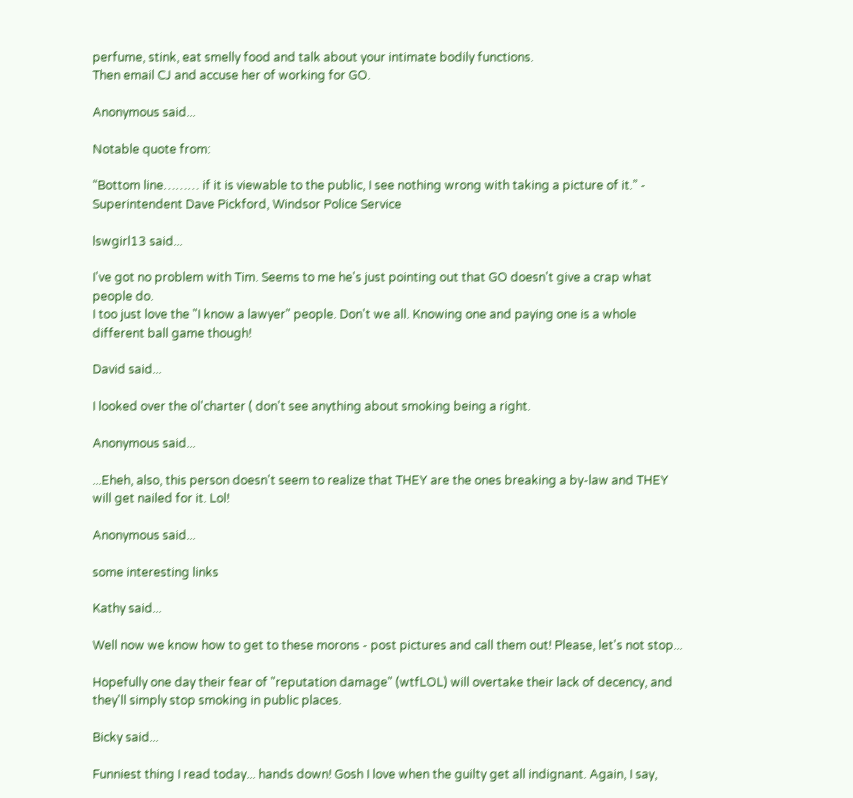perfume, stink, eat smelly food and talk about your intimate bodily functions.
Then email CJ and accuse her of working for GO.

Anonymous said...

Notable quote from:

“Bottom line……… if it is viewable to the public, I see nothing wrong with taking a picture of it.” - Superintendent Dave Pickford, Windsor Police Service

lswgirl13 said...

I've got no problem with Tim. Seems to me he's just pointing out that GO doesn't give a crap what people do.
I too just love the "I know a lawyer" people. Don't we all. Knowing one and paying one is a whole different ball game though!

David said...

I looked over the ol'charter ( don't see anything about smoking being a right.

Anonymous said...

...Eheh, also, this person doesn't seem to realize that THEY are the ones breaking a by-law and THEY will get nailed for it. Lol!

Anonymous said...

some interesting links

Kathy said...

Well now we know how to get to these morons - post pictures and call them out! Please, let's not stop...

Hopefully one day their fear of "reputation damage" (wtfLOL) will overtake their lack of decency, and they'll simply stop smoking in public places.

Bicky said...

Funniest thing I read today... hands down! Gosh I love when the guilty get all indignant. Again, I say,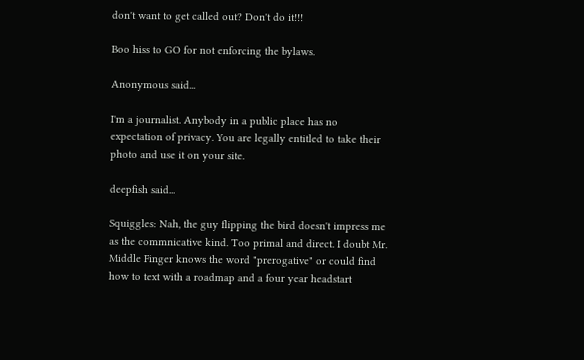don't want to get called out? Don't do it!!!

Boo hiss to GO for not enforcing the bylaws.

Anonymous said...

I'm a journalist. Anybody in a public place has no expectation of privacy. You are legally entitled to take their photo and use it on your site.

deepfish said...

Squiggles: Nah, the guy flipping the bird doesn't impress me as the commnicative kind. Too primal and direct. I doubt Mr. Middle Finger knows the word "prerogative" or could find how to text with a roadmap and a four year headstart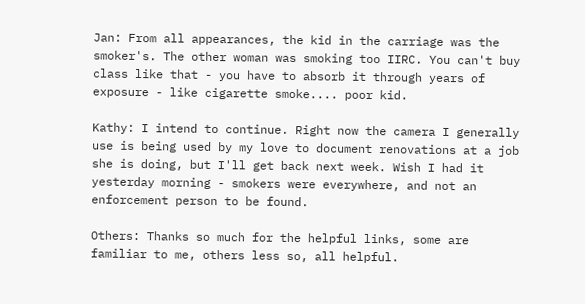Jan: From all appearances, the kid in the carriage was the smoker's. The other woman was smoking too IIRC. You can't buy class like that - you have to absorb it through years of exposure - like cigarette smoke.... poor kid.

Kathy: I intend to continue. Right now the camera I generally use is being used by my love to document renovations at a job she is doing, but I'll get back next week. Wish I had it yesterday morning - smokers were everywhere, and not an enforcement person to be found.

Others: Thanks so much for the helpful links, some are familiar to me, others less so, all helpful.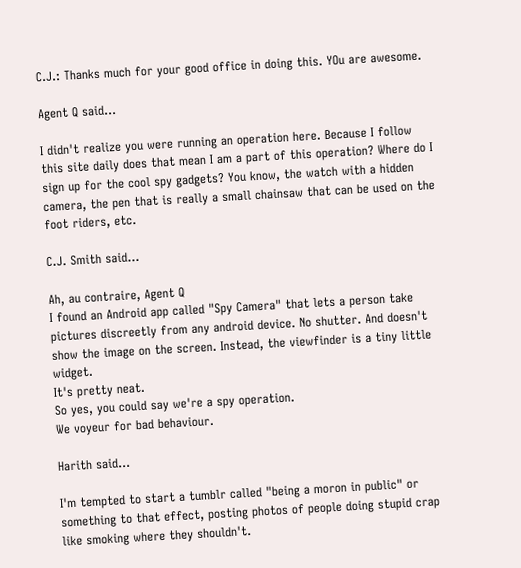C.J.: Thanks much for your good office in doing this. YOu are awesome.

Agent Q said...

I didn't realize you were running an operation here. Because I follow this site daily does that mean I am a part of this operation? Where do I sign up for the cool spy gadgets? You know, the watch with a hidden camera, the pen that is really a small chainsaw that can be used on the foot riders, etc.

C.J. Smith said...

Ah, au contraire, Agent Q
I found an Android app called "Spy Camera" that lets a person take pictures discreetly from any android device. No shutter. And doesn't show the image on the screen. Instead, the viewfinder is a tiny little widget.
It's pretty neat.
So yes, you could say we're a spy operation.
We voyeur for bad behaviour.

Harith said...

I'm tempted to start a tumblr called "being a moron in public" or something to that effect, posting photos of people doing stupid crap like smoking where they shouldn't.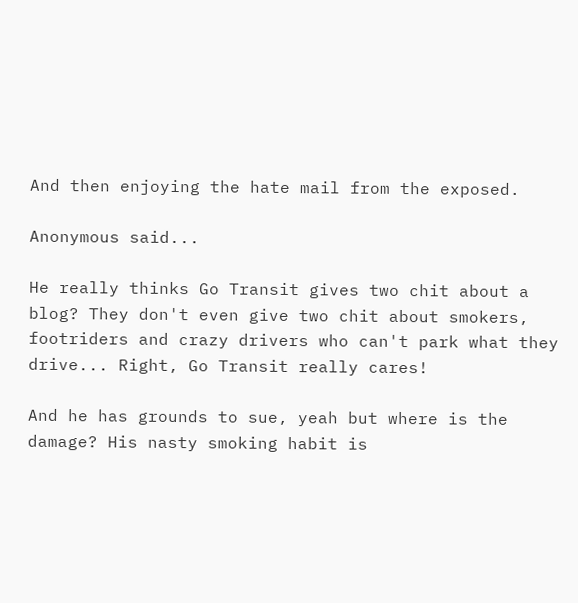And then enjoying the hate mail from the exposed.

Anonymous said...

He really thinks Go Transit gives two chit about a blog? They don't even give two chit about smokers, footriders and crazy drivers who can't park what they drive... Right, Go Transit really cares!

And he has grounds to sue, yeah but where is the damage? His nasty smoking habit is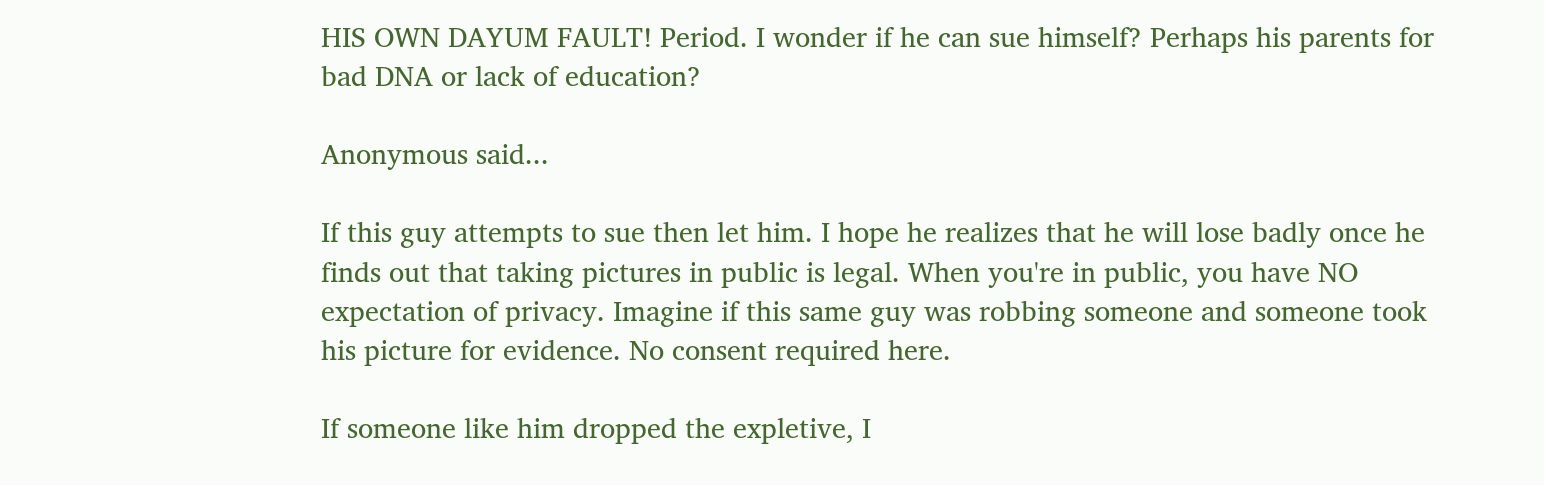HIS OWN DAYUM FAULT! Period. I wonder if he can sue himself? Perhaps his parents for bad DNA or lack of education?

Anonymous said...

If this guy attempts to sue then let him. I hope he realizes that he will lose badly once he finds out that taking pictures in public is legal. When you're in public, you have NO expectation of privacy. Imagine if this same guy was robbing someone and someone took his picture for evidence. No consent required here.

If someone like him dropped the expletive, I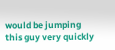would be jumping this guy very quickly